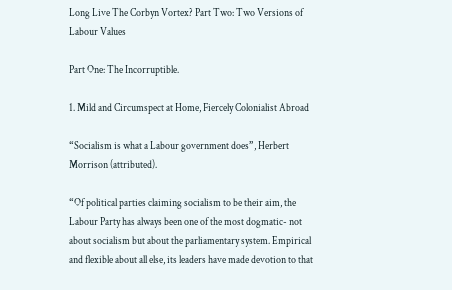Long Live The Corbyn Vortex? Part Two: Two Versions of Labour Values

Part One: The Incorruptible.

1. Mild and Circumspect at Home, Fiercely Colonialist Abroad

“Socialism is what a Labour government does”, Herbert Morrison (attributed).

“Of political parties claiming socialism to be their aim, the Labour Party has always been one of the most dogmatic- not about socialism but about the parliamentary system. Empirical and flexible about all else, its leaders have made devotion to that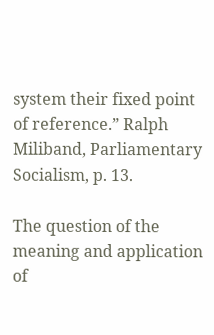system their fixed point of reference.” Ralph Miliband, Parliamentary Socialism, p. 13.

The question of the meaning and application of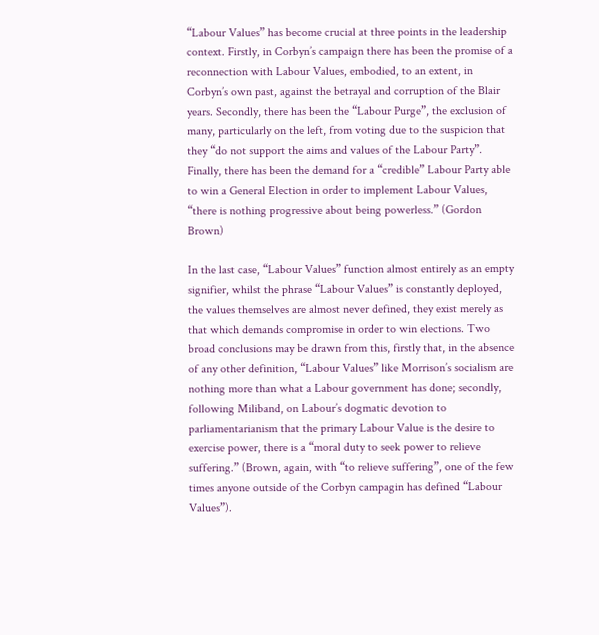“Labour Values” has become crucial at three points in the leadership context. Firstly, in Corbyn’s campaign there has been the promise of a reconnection with Labour Values, embodied, to an extent, in Corbyn’s own past, against the betrayal and corruption of the Blair years. Secondly, there has been the “Labour Purge”, the exclusion of many, particularly on the left, from voting due to the suspicion that they “do not support the aims and values of the Labour Party”. Finally, there has been the demand for a “credible” Labour Party able to win a General Election in order to implement Labour Values, “there is nothing progressive about being powerless.” (Gordon Brown)

In the last case, “Labour Values” function almost entirely as an empty signifier, whilst the phrase “Labour Values” is constantly deployed, the values themselves are almost never defined, they exist merely as that which demands compromise in order to win elections. Two broad conclusions may be drawn from this, firstly that, in the absence of any other definition, “Labour Values” like Morrison’s socialism are nothing more than what a Labour government has done; secondly, following Miliband, on Labour’s dogmatic devotion to parliamentarianism that the primary Labour Value is the desire to exercise power, there is a “moral duty to seek power to relieve suffering.” (Brown, again, with “to relieve suffering”, one of the few times anyone outside of the Corbyn campagin has defined “Labour Values”).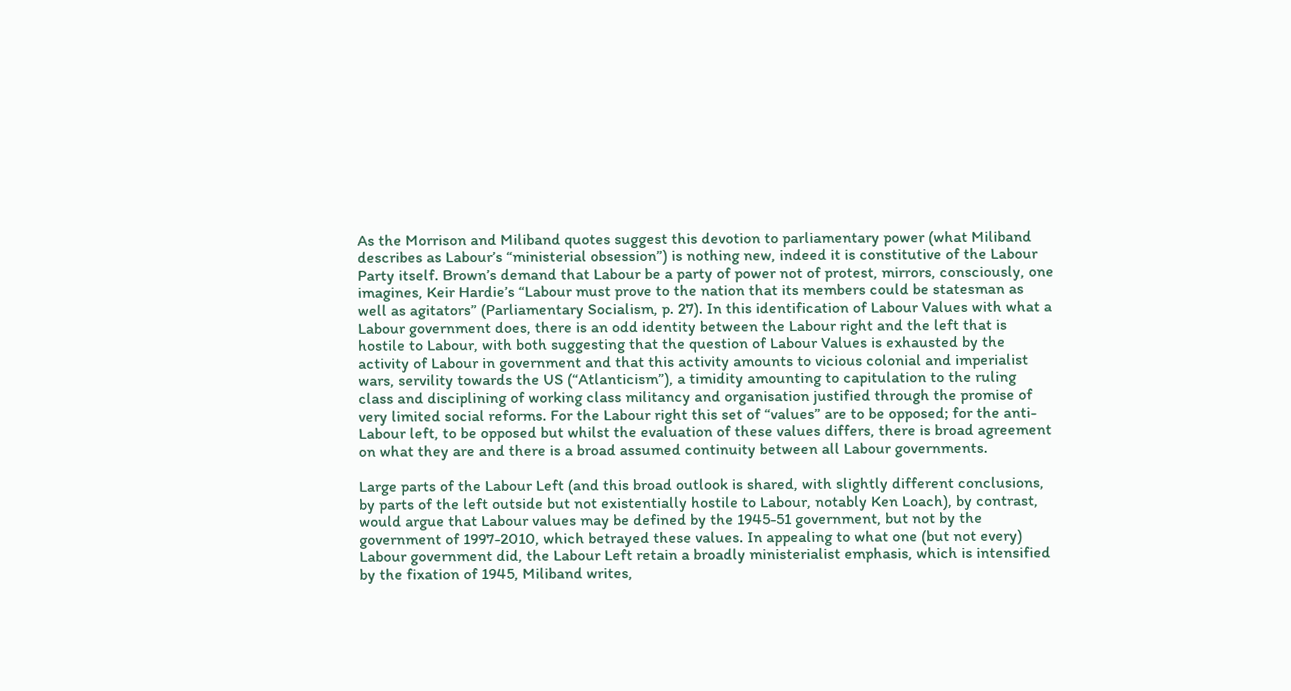As the Morrison and Miliband quotes suggest this devotion to parliamentary power (what Miliband describes as Labour’s “ministerial obsession”) is nothing new, indeed it is constitutive of the Labour Party itself. Brown’s demand that Labour be a party of power not of protest, mirrors, consciously, one imagines, Keir Hardie’s “Labour must prove to the nation that its members could be statesman as well as agitators” (Parliamentary Socialism, p. 27). In this identification of Labour Values with what a Labour government does, there is an odd identity between the Labour right and the left that is hostile to Labour, with both suggesting that the question of Labour Values is exhausted by the activity of Labour in government and that this activity amounts to vicious colonial and imperialist wars, servility towards the US (“Atlanticism”), a timidity amounting to capitulation to the ruling class and disciplining of working class militancy and organisation justified through the promise of very limited social reforms. For the Labour right this set of “values” are to be opposed; for the anti-Labour left, to be opposed but whilst the evaluation of these values differs, there is broad agreement on what they are and there is a broad assumed continuity between all Labour governments.

Large parts of the Labour Left (and this broad outlook is shared, with slightly different conclusions, by parts of the left outside but not existentially hostile to Labour, notably Ken Loach), by contrast, would argue that Labour values may be defined by the 1945-51 government, but not by the government of 1997-2010, which betrayed these values. In appealing to what one (but not every) Labour government did, the Labour Left retain a broadly ministerialist emphasis, which is intensified by the fixation of 1945, Miliband writes,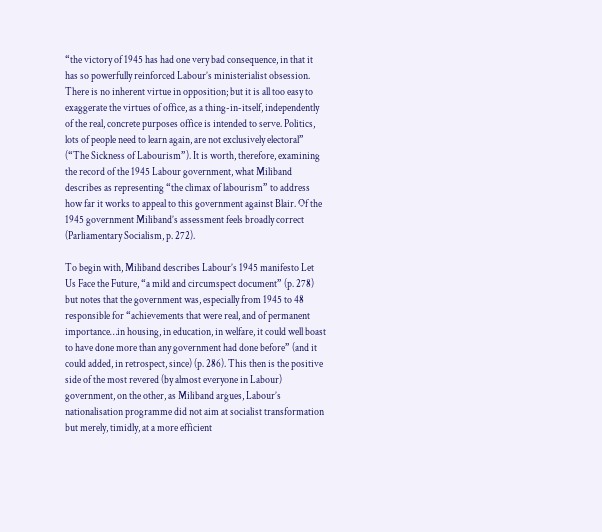“the victory of 1945 has had one very bad consequence, in that it has so powerfully reinforced Labour’s ministerialist obsession. There is no inherent virtue in opposition; but it is all too easy to exaggerate the virtues of office, as a thing-in-itself, independently of the real, concrete purposes office is intended to serve. Politics, lots of people need to learn again, are not exclusively electoral” (“The Sickness of Labourism”). It is worth, therefore, examining the record of the 1945 Labour government, what Miliband describes as representing “the climax of labourism” to address how far it works to appeal to this government against Blair. Of the 1945 government Miliband’s assessment feels broadly correct (Parliamentary Socialism, p. 272).

To begin with, Miliband describes Labour’s 1945 manifesto Let Us Face the Future, “a mild and circumspect document” (p. 278) but notes that the government was, especially from 1945 to 48 responsible for “achievements that were real, and of permanent importance…in housing, in education, in welfare, it could well boast to have done more than any government had done before” (and it could added, in retrospect, since) (p. 286). This then is the positive side of the most revered (by almost everyone in Labour) government, on the other, as Miliband argues, Labour’s nationalisation programme did not aim at socialist transformation but merely, timidly, at a more efficient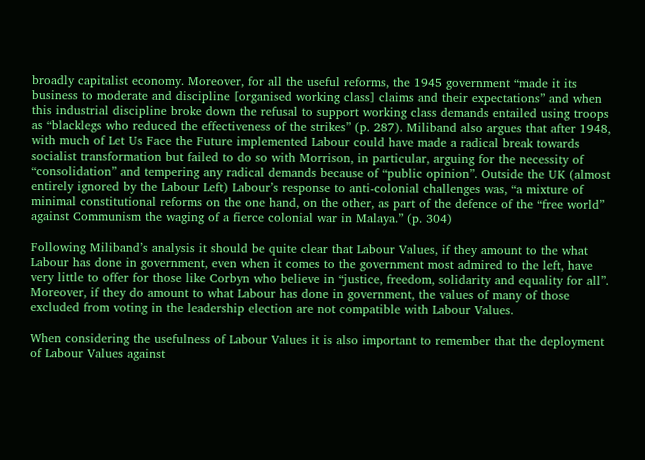broadly capitalist economy. Moreover, for all the useful reforms, the 1945 government “made it its business to moderate and discipline [organised working class] claims and their expectations” and when this industrial discipline broke down the refusal to support working class demands entailed using troops as “blacklegs who reduced the effectiveness of the strikes” (p. 287). Miliband also argues that after 1948, with much of Let Us Face the Future implemented Labour could have made a radical break towards socialist transformation but failed to do so with Morrison, in particular, arguing for the necessity of “consolidation” and tempering any radical demands because of “public opinion”. Outside the UK (almost entirely ignored by the Labour Left) Labour’s response to anti-colonial challenges was, “a mixture of minimal constitutional reforms on the one hand, on the other, as part of the defence of the “free world” against Communism the waging of a fierce colonial war in Malaya.” (p. 304)

Following Miliband’s analysis it should be quite clear that Labour Values, if they amount to the what Labour has done in government, even when it comes to the government most admired to the left, have very little to offer for those like Corbyn who believe in “justice, freedom, solidarity and equality for all”. Moreover, if they do amount to what Labour has done in government, the values of many of those excluded from voting in the leadership election are not compatible with Labour Values.

When considering the usefulness of Labour Values it is also important to remember that the deployment of Labour Values against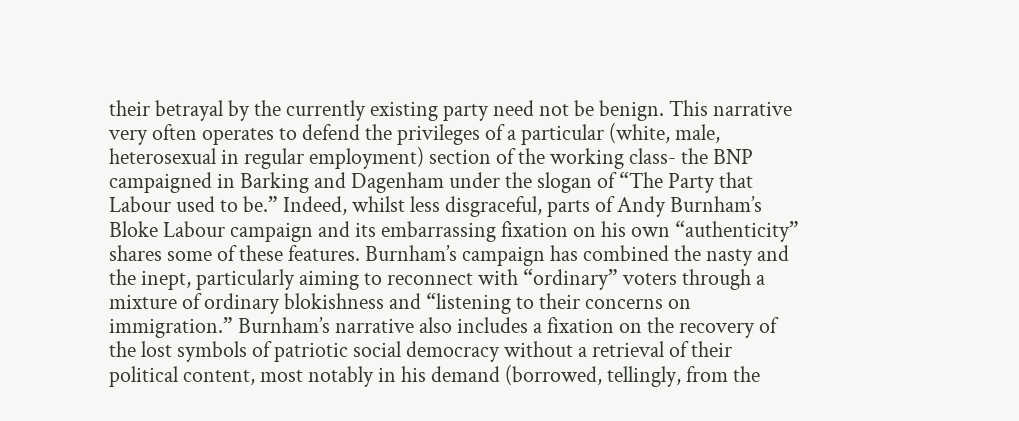their betrayal by the currently existing party need not be benign. This narrative very often operates to defend the privileges of a particular (white, male, heterosexual in regular employment) section of the working class- the BNP campaigned in Barking and Dagenham under the slogan of “The Party that Labour used to be.” Indeed, whilst less disgraceful, parts of Andy Burnham’s Bloke Labour campaign and its embarrassing fixation on his own “authenticity” shares some of these features. Burnham’s campaign has combined the nasty and the inept, particularly aiming to reconnect with “ordinary” voters through a mixture of ordinary blokishness and “listening to their concerns on immigration.” Burnham’s narrative also includes a fixation on the recovery of the lost symbols of patriotic social democracy without a retrieval of their political content, most notably in his demand (borrowed, tellingly, from the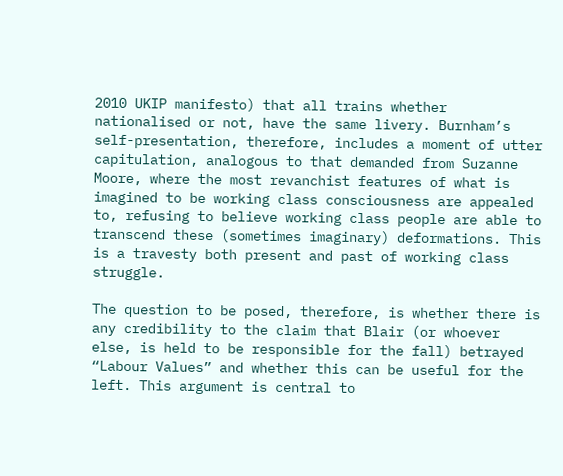2010 UKIP manifesto) that all trains whether nationalised or not, have the same livery. Burnham’s self-presentation, therefore, includes a moment of utter capitulation, analogous to that demanded from Suzanne Moore, where the most revanchist features of what is imagined to be working class consciousness are appealed to, refusing to believe working class people are able to transcend these (sometimes imaginary) deformations. This is a travesty both present and past of working class struggle.

The question to be posed, therefore, is whether there is any credibility to the claim that Blair (or whoever else, is held to be responsible for the fall) betrayed “Labour Values” and whether this can be useful for the left. This argument is central to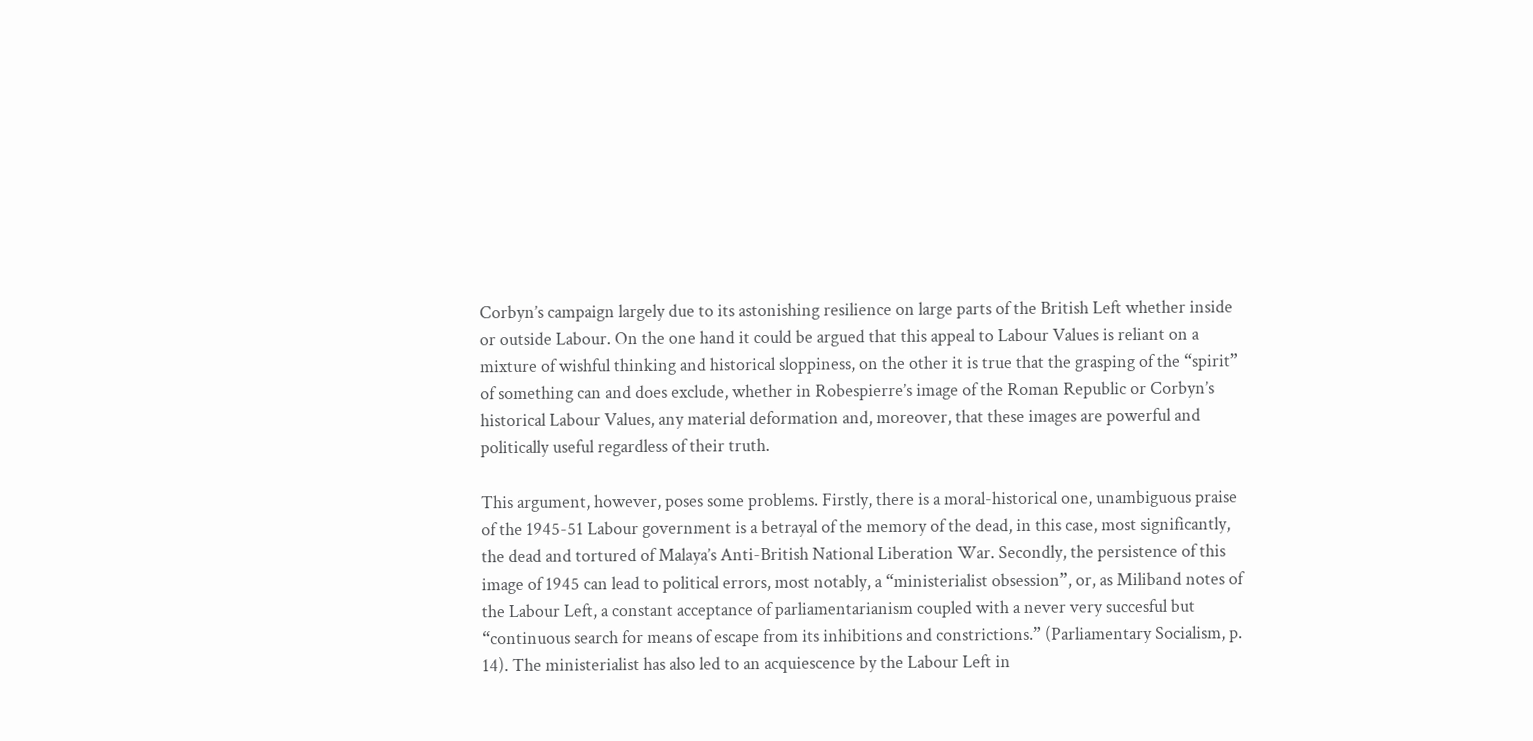Corbyn’s campaign largely due to its astonishing resilience on large parts of the British Left whether inside or outside Labour. On the one hand it could be argued that this appeal to Labour Values is reliant on a mixture of wishful thinking and historical sloppiness, on the other it is true that the grasping of the “spirit” of something can and does exclude, whether in Robespierre’s image of the Roman Republic or Corbyn’s historical Labour Values, any material deformation and, moreover, that these images are powerful and politically useful regardless of their truth.

This argument, however, poses some problems. Firstly, there is a moral-historical one, unambiguous praise of the 1945-51 Labour government is a betrayal of the memory of the dead, in this case, most significantly, the dead and tortured of Malaya’s Anti-British National Liberation War. Secondly, the persistence of this image of 1945 can lead to political errors, most notably, a “ministerialist obsession”, or, as Miliband notes of the Labour Left, a constant acceptance of parliamentarianism coupled with a never very succesful but “continuous search for means of escape from its inhibitions and constrictions.” (Parliamentary Socialism, p. 14). The ministerialist has also led to an acquiescence by the Labour Left in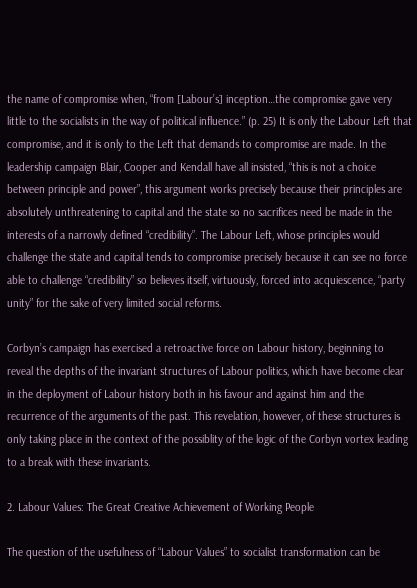the name of compromise when, “from [Labour’s] inception…the compromise gave very little to the socialists in the way of political influence.” (p. 25) It is only the Labour Left that compromise, and it is only to the Left that demands to compromise are made. In the leadership campaign Blair, Cooper and Kendall have all insisted, “this is not a choice between principle and power”, this argument works precisely because their principles are absolutely unthreatening to capital and the state so no sacrifices need be made in the interests of a narrowly defined “credibility”. The Labour Left, whose principles would challenge the state and capital tends to compromise precisely because it can see no force able to challenge “credibility” so believes itself, virtuously, forced into acquiescence, “party unity” for the sake of very limited social reforms.

Corbyn’s campaign has exercised a retroactive force on Labour history, beginning to reveal the depths of the invariant structures of Labour politics, which have become clear in the deployment of Labour history both in his favour and against him and the recurrence of the arguments of the past. This revelation, however, of these structures is only taking place in the context of the possiblity of the logic of the Corbyn vortex leading to a break with these invariants.

2. Labour Values: The Great Creative Achievement of Working People

The question of the usefulness of “Labour Values” to socialist transformation can be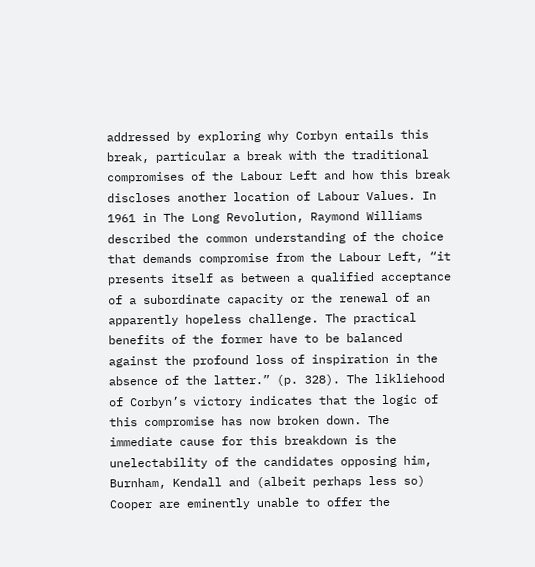addressed by exploring why Corbyn entails this break, particular a break with the traditional compromises of the Labour Left and how this break discloses another location of Labour Values. In 1961 in The Long Revolution, Raymond Williams described the common understanding of the choice that demands compromise from the Labour Left, “it presents itself as between a qualified acceptance of a subordinate capacity or the renewal of an apparently hopeless challenge. The practical benefits of the former have to be balanced against the profound loss of inspiration in the absence of the latter.” (p. 328). The likliehood of Corbyn’s victory indicates that the logic of this compromise has now broken down. The immediate cause for this breakdown is the unelectability of the candidates opposing him, Burnham, Kendall and (albeit perhaps less so) Cooper are eminently unable to offer the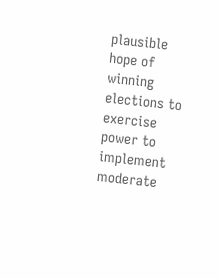plausible hope of winning elections to exercise power to implement moderate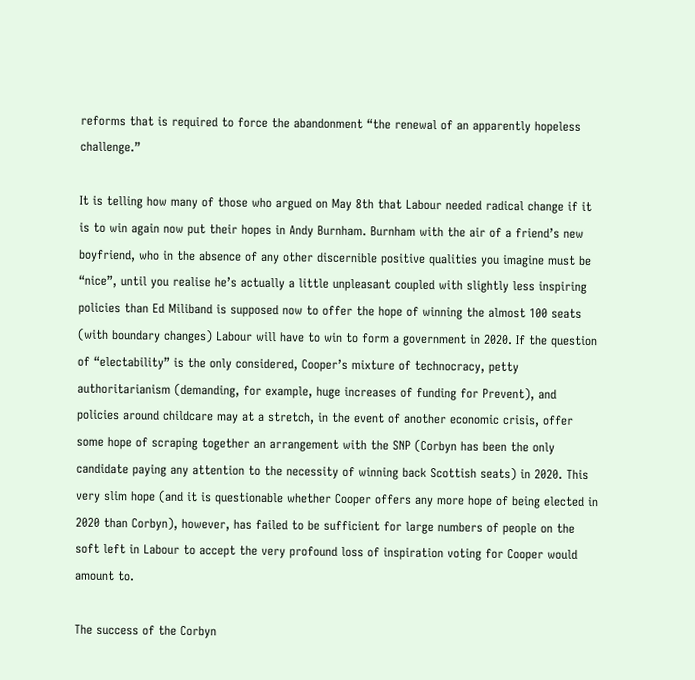reforms that is required to force the abandonment “the renewal of an apparently hopeless challenge.”

It is telling how many of those who argued on May 8th that Labour needed radical change if it is to win again now put their hopes in Andy Burnham. Burnham with the air of a friend’s new boyfriend, who in the absence of any other discernible positive qualities you imagine must be “nice”, until you realise he’s actually a little unpleasant coupled with slightly less inspiring policies than Ed Miliband is supposed now to offer the hope of winning the almost 100 seats (with boundary changes) Labour will have to win to form a government in 2020. If the question of “electability” is the only considered, Cooper’s mixture of technocracy, petty authoritarianism (demanding, for example, huge increases of funding for Prevent), and policies around childcare may at a stretch, in the event of another economic crisis, offer some hope of scraping together an arrangement with the SNP (Corbyn has been the only candidate paying any attention to the necessity of winning back Scottish seats) in 2020. This very slim hope (and it is questionable whether Cooper offers any more hope of being elected in 2020 than Corbyn), however, has failed to be sufficient for large numbers of people on the soft left in Labour to accept the very profound loss of inspiration voting for Cooper would amount to.

The success of the Corbyn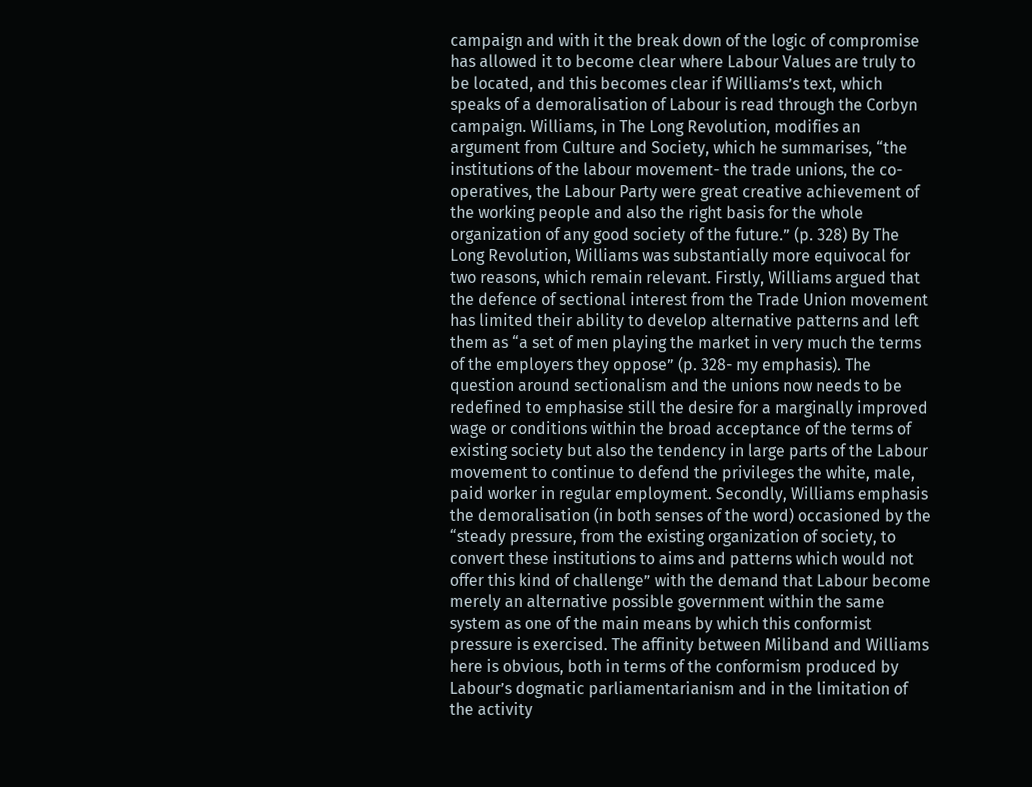campaign and with it the break down of the logic of compromise has allowed it to become clear where Labour Values are truly to be located, and this becomes clear if Williams’s text, which speaks of a demoralisation of Labour is read through the Corbyn campaign. Williams, in The Long Revolution, modifies an argument from Culture and Society, which he summarises, “the institutions of the labour movement- the trade unions, the co-operatives, the Labour Party were great creative achievement of the working people and also the right basis for the whole organization of any good society of the future.” (p. 328) By The Long Revolution, Williams was substantially more equivocal for two reasons, which remain relevant. Firstly, Williams argued that the defence of sectional interest from the Trade Union movement has limited their ability to develop alternative patterns and left them as “a set of men playing the market in very much the terms of the employers they oppose” (p. 328- my emphasis). The question around sectionalism and the unions now needs to be redefined to emphasise still the desire for a marginally improved wage or conditions within the broad acceptance of the terms of existing society but also the tendency in large parts of the Labour movement to continue to defend the privileges the white, male, paid worker in regular employment. Secondly, Williams emphasis the demoralisation (in both senses of the word) occasioned by the “steady pressure, from the existing organization of society, to convert these institutions to aims and patterns which would not offer this kind of challenge” with the demand that Labour become merely an alternative possible government within the same system as one of the main means by which this conformist pressure is exercised. The affinity between Miliband and Williams here is obvious, both in terms of the conformism produced by Labour’s dogmatic parliamentarianism and in the limitation of the activity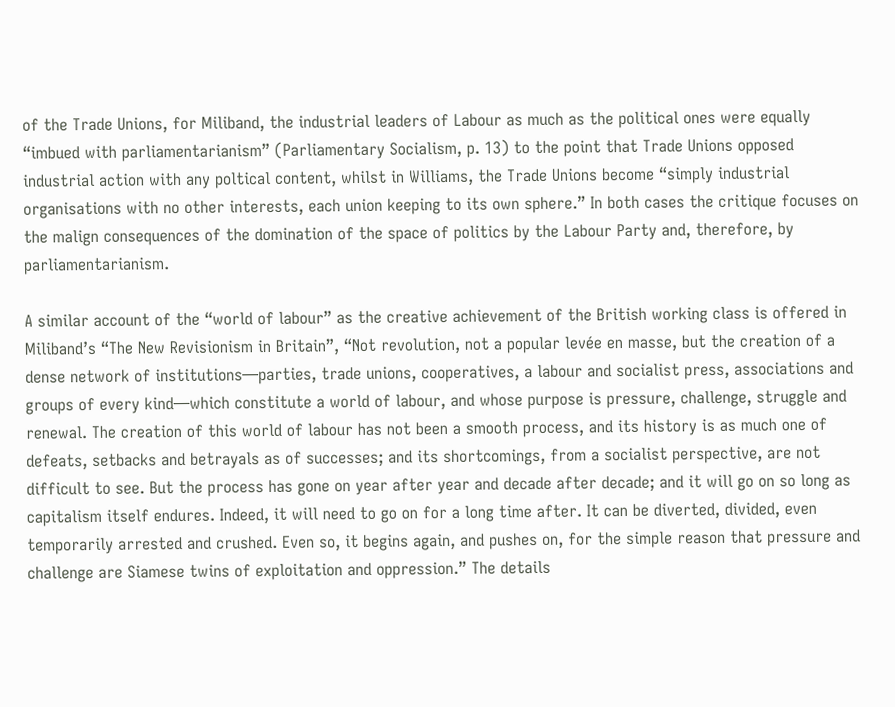of the Trade Unions, for Miliband, the industrial leaders of Labour as much as the political ones were equally “imbued with parliamentarianism” (Parliamentary Socialism, p. 13) to the point that Trade Unions opposed industrial action with any poltical content, whilst in Williams, the Trade Unions become “simply industrial organisations with no other interests, each union keeping to its own sphere.” In both cases the critique focuses on the malign consequences of the domination of the space of politics by the Labour Party and, therefore, by parliamentarianism.

A similar account of the “world of labour” as the creative achievement of the British working class is offered in Miliband’s “The New Revisionism in Britain”, “Not revolution, not a popular levée en masse, but the creation of a dense network of institutions—parties, trade unions, cooperatives, a labour and socialist press, associations and groups of every kind—which constitute a world of labour, and whose purpose is pressure, challenge, struggle and renewal. The creation of this world of labour has not been a smooth process, and its history is as much one of defeats, setbacks and betrayals as of successes; and its shortcomings, from a socialist perspective, are not difficult to see. But the process has gone on year after year and decade after decade; and it will go on so long as capitalism itself endures. Indeed, it will need to go on for a long time after. It can be diverted, divided, even temporarily arrested and crushed. Even so, it begins again, and pushes on, for the simple reason that pressure and challenge are Siamese twins of exploitation and oppression.” The details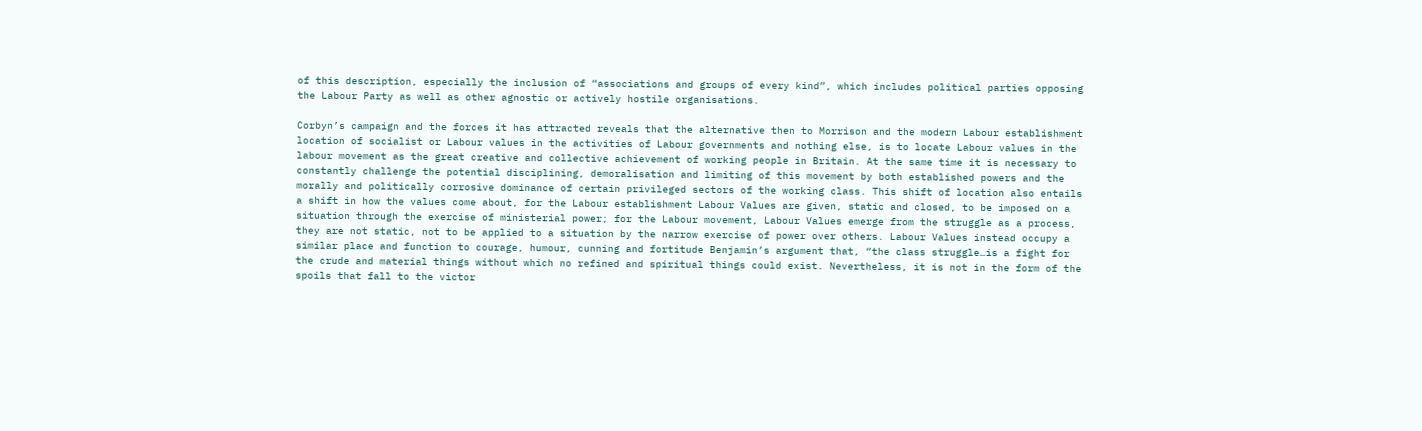of this description, especially the inclusion of “associations and groups of every kind”, which includes political parties opposing the Labour Party as well as other agnostic or actively hostile organisations.

Corbyn’s campaign and the forces it has attracted reveals that the alternative then to Morrison and the modern Labour establishment location of socialist or Labour values in the activities of Labour governments and nothing else, is to locate Labour values in the labour movement as the great creative and collective achievement of working people in Britain. At the same time it is necessary to constantly challenge the potential disciplining, demoralisation and limiting of this movement by both established powers and the morally and politically corrosive dominance of certain privileged sectors of the working class. This shift of location also entails a shift in how the values come about, for the Labour establishment Labour Values are given, static and closed, to be imposed on a situation through the exercise of ministerial power; for the Labour movement, Labour Values emerge from the struggle as a process, they are not static, not to be applied to a situation by the narrow exercise of power over others. Labour Values instead occupy a similar place and function to courage, humour, cunning and fortitude Benjamin’s argument that, “the class struggle…is a fight for the crude and material things without which no refined and spiritual things could exist. Nevertheless, it is not in the form of the spoils that fall to the victor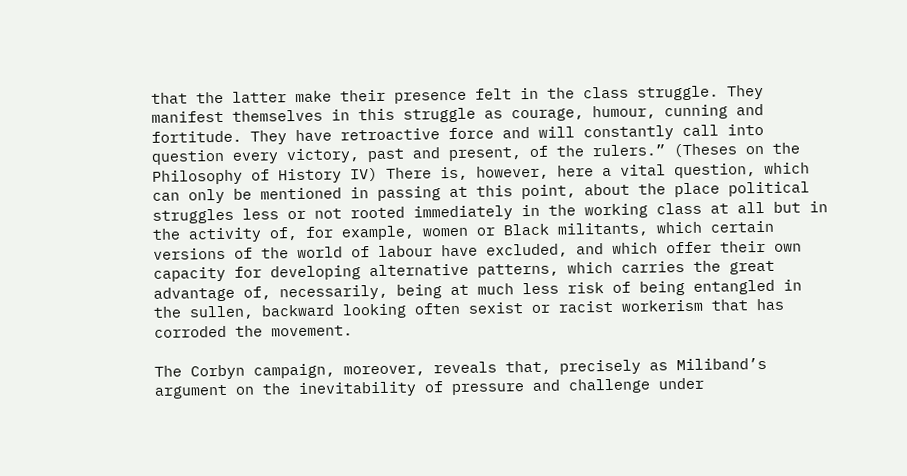that the latter make their presence felt in the class struggle. They manifest themselves in this struggle as courage, humour, cunning and fortitude. They have retroactive force and will constantly call into question every victory, past and present, of the rulers.” (Theses on the Philosophy of History IV) There is, however, here a vital question, which can only be mentioned in passing at this point, about the place political struggles less or not rooted immediately in the working class at all but in the activity of, for example, women or Black militants, which certain versions of the world of labour have excluded, and which offer their own capacity for developing alternative patterns, which carries the great advantage of, necessarily, being at much less risk of being entangled in the sullen, backward looking often sexist or racist workerism that has corroded the movement.

The Corbyn campaign, moreover, reveals that, precisely as Miliband’s argument on the inevitability of pressure and challenge under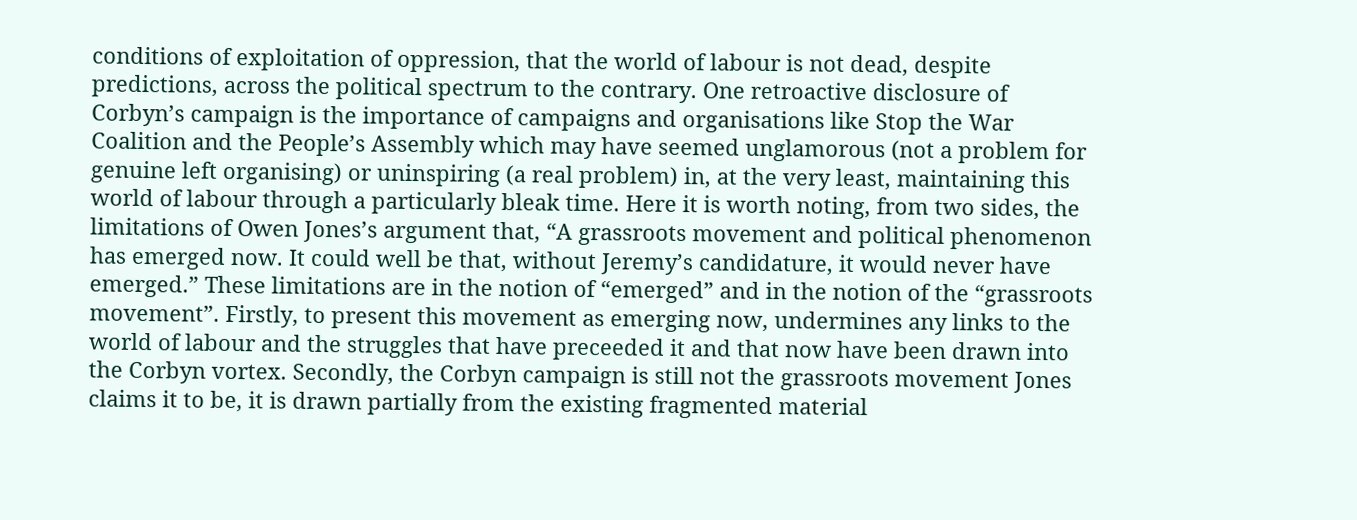conditions of exploitation of oppression, that the world of labour is not dead, despite predictions, across the political spectrum to the contrary. One retroactive disclosure of Corbyn’s campaign is the importance of campaigns and organisations like Stop the War Coalition and the People’s Assembly which may have seemed unglamorous (not a problem for genuine left organising) or uninspiring (a real problem) in, at the very least, maintaining this world of labour through a particularly bleak time. Here it is worth noting, from two sides, the limitations of Owen Jones’s argument that, “A grassroots movement and political phenomenon has emerged now. It could well be that, without Jeremy’s candidature, it would never have emerged.” These limitations are in the notion of “emerged” and in the notion of the “grassroots movement”. Firstly, to present this movement as emerging now, undermines any links to the world of labour and the struggles that have preceeded it and that now have been drawn into the Corbyn vortex. Secondly, the Corbyn campaign is still not the grassroots movement Jones claims it to be, it is drawn partially from the existing fragmented material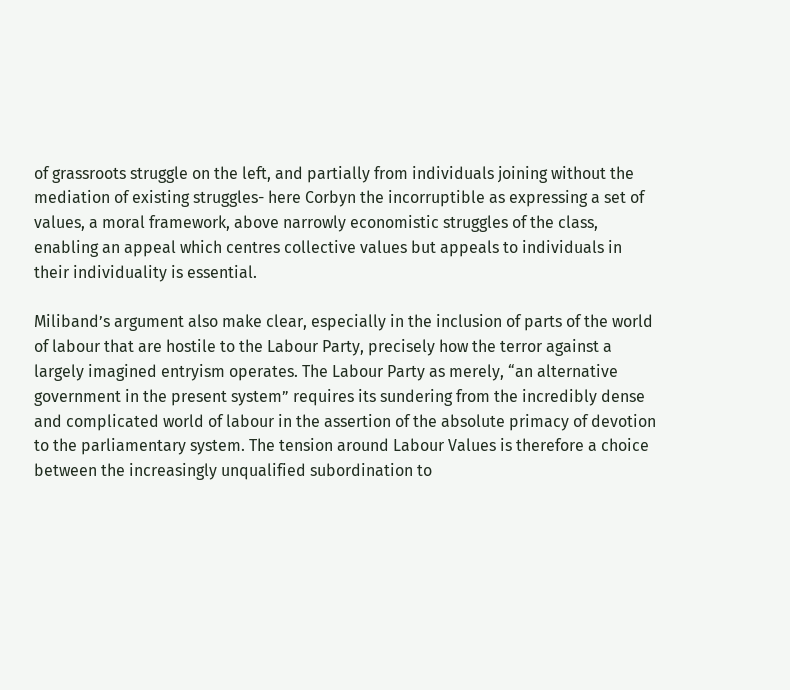of grassroots struggle on the left, and partially from individuals joining without the mediation of existing struggles- here Corbyn the incorruptible as expressing a set of values, a moral framework, above narrowly economistic struggles of the class, enabling an appeal which centres collective values but appeals to individuals in their individuality is essential.

Miliband’s argument also make clear, especially in the inclusion of parts of the world of labour that are hostile to the Labour Party, precisely how the terror against a largely imagined entryism operates. The Labour Party as merely, “an alternative government in the present system” requires its sundering from the incredibly dense and complicated world of labour in the assertion of the absolute primacy of devotion to the parliamentary system. The tension around Labour Values is therefore a choice between the increasingly unqualified subordination to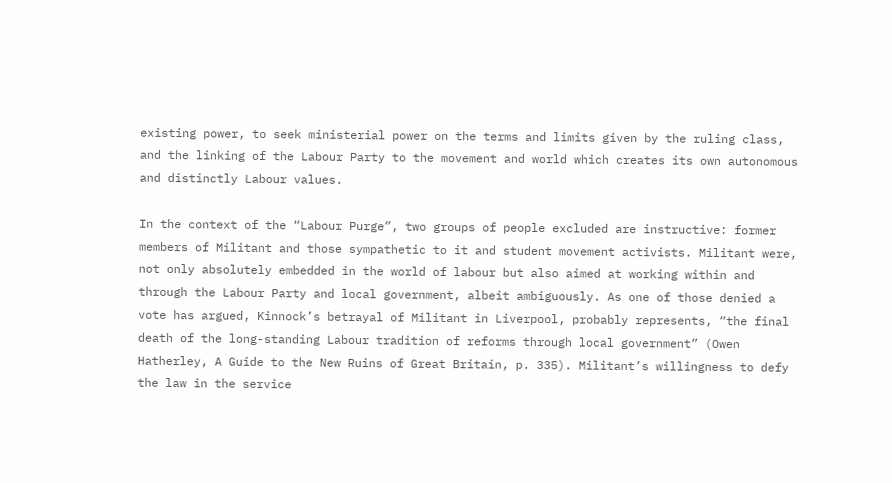existing power, to seek ministerial power on the terms and limits given by the ruling class, and the linking of the Labour Party to the movement and world which creates its own autonomous and distinctly Labour values.

In the context of the “Labour Purge”, two groups of people excluded are instructive: former members of Militant and those sympathetic to it and student movement activists. Militant were, not only absolutely embedded in the world of labour but also aimed at working within and through the Labour Party and local government, albeit ambiguously. As one of those denied a vote has argued, Kinnock’s betrayal of Militant in Liverpool, probably represents, “the final death of the long-standing Labour tradition of reforms through local government” (Owen Hatherley, A Guide to the New Ruins of Great Britain, p. 335). Militant’s willingness to defy the law in the service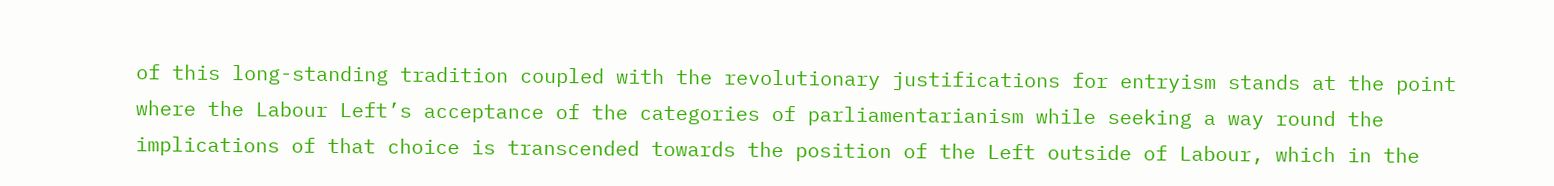of this long-standing tradition coupled with the revolutionary justifications for entryism stands at the point where the Labour Left’s acceptance of the categories of parliamentarianism while seeking a way round the implications of that choice is transcended towards the position of the Left outside of Labour, which in the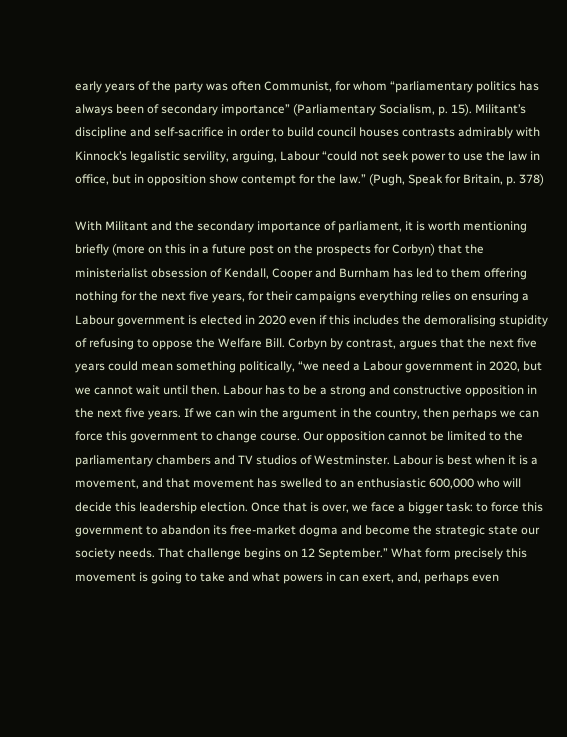early years of the party was often Communist, for whom “parliamentary politics has always been of secondary importance” (Parliamentary Socialism, p. 15). Militant’s discipline and self-sacrifice in order to build council houses contrasts admirably with Kinnock’s legalistic servility, arguing, Labour “could not seek power to use the law in office, but in opposition show contempt for the law.” (Pugh, Speak for Britain, p. 378)

With Militant and the secondary importance of parliament, it is worth mentioning briefly (more on this in a future post on the prospects for Corbyn) that the ministerialist obsession of Kendall, Cooper and Burnham has led to them offering nothing for the next five years, for their campaigns everything relies on ensuring a Labour government is elected in 2020 even if this includes the demoralising stupidity of refusing to oppose the Welfare Bill. Corbyn by contrast, argues that the next five years could mean something politically, “we need a Labour government in 2020, but we cannot wait until then. Labour has to be a strong and constructive opposition in the next five years. If we can win the argument in the country, then perhaps we can force this government to change course. Our opposition cannot be limited to the parliamentary chambers and TV studios of Westminster. Labour is best when it is a movement, and that movement has swelled to an enthusiastic 600,000 who will decide this leadership election. Once that is over, we face a bigger task: to force this government to abandon its free-market dogma and become the strategic state our society needs. That challenge begins on 12 September.” What form precisely this movement is going to take and what powers in can exert, and, perhaps even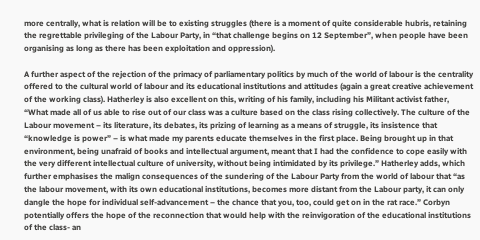more centrally, what is relation will be to existing struggles (there is a moment of quite considerable hubris, retaining the regrettable privileging of the Labour Party, in “that challenge begins on 12 September”, when people have been organising as long as there has been exploitation and oppression).

A further aspect of the rejection of the primacy of parliamentary politics by much of the world of labour is the centrality offered to the cultural world of labour and its educational institutions and attitudes (again a great creative achievement of the working class). Hatherley is also excellent on this, writing of his family, including his Militant activist father, “What made all of us able to rise out of our class was a culture based on the class rising collectively. The culture of the Labour movement – its literature, its debates, its prizing of learning as a means of struggle, its insistence that “knowledge is power” – is what made my parents educate themselves in the first place. Being brought up in that environment, being unafraid of books and intellectual argument, meant that I had the confidence to cope easily with the very different intellectual culture of university, without being intimidated by its privilege.” Hatherley adds, which further emphasises the malign consequences of the sundering of the Labour Party from the world of labour that “as the labour movement, with its own educational institutions, becomes more distant from the Labour party, it can only dangle the hope for individual self-advancement – the chance that you, too, could get on in the rat race.” Corbyn potentially offers the hope of the reconnection that would help with the reinvigoration of the educational institutions of the class- an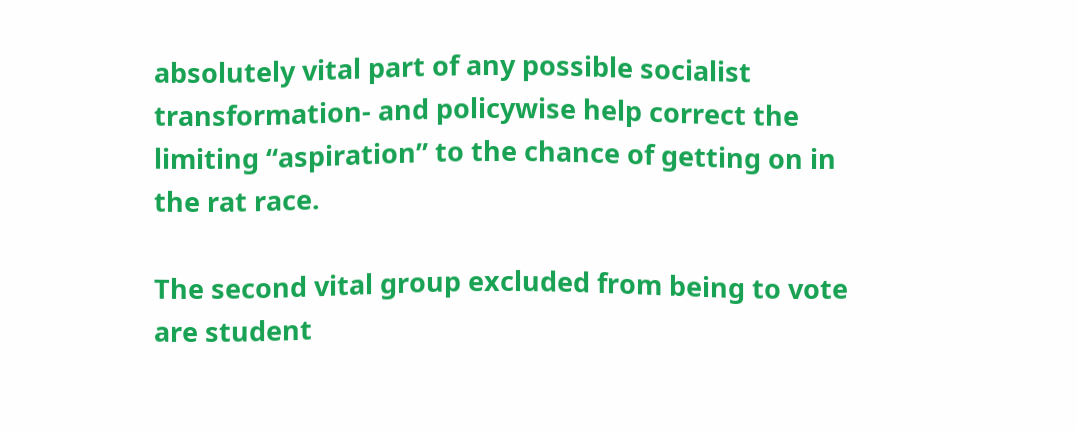absolutely vital part of any possible socialist transformation- and policywise help correct the limiting “aspiration” to the chance of getting on in the rat race.

The second vital group excluded from being to vote are student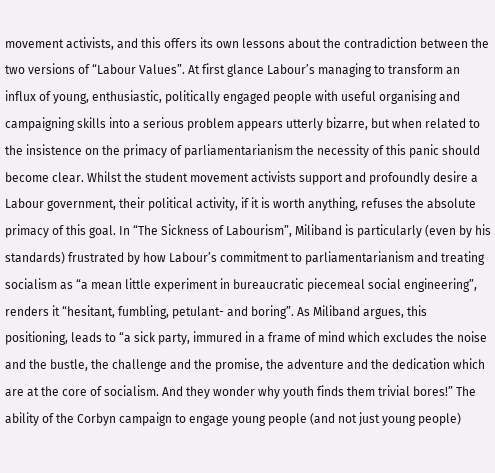movement activists, and this offers its own lessons about the contradiction between the two versions of “Labour Values”. At first glance Labour’s managing to transform an influx of young, enthusiastic, politically engaged people with useful organising and campaigning skills into a serious problem appears utterly bizarre, but when related to the insistence on the primacy of parliamentarianism the necessity of this panic should become clear. Whilst the student movement activists support and profoundly desire a Labour government, their political activity, if it is worth anything, refuses the absolute primacy of this goal. In “The Sickness of Labourism”, Miliband is particularly (even by his standards) frustrated by how Labour’s commitment to parliamentarianism and treating socialism as “a mean little experiment in bureaucratic piecemeal social engineering”, renders it “hesitant, fumbling, petulant- and boring”. As Miliband argues, this positioning, leads to “a sick party, immured in a frame of mind which excludes the noise and the bustle, the challenge and the promise, the adventure and the dedication which are at the core of socialism. And they wonder why youth finds them trivial bores!” The ability of the Corbyn campaign to engage young people (and not just young people)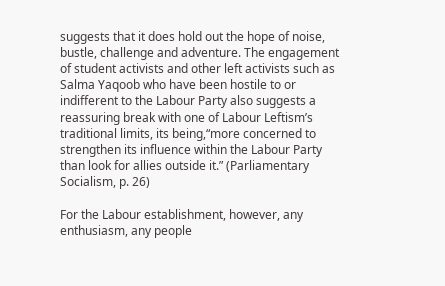suggests that it does hold out the hope of noise, bustle, challenge and adventure. The engagement of student activists and other left activists such as Salma Yaqoob who have been hostile to or indifferent to the Labour Party also suggests a reassuring break with one of Labour Leftism’s traditional limits, its being,“more concerned to strengthen its influence within the Labour Party than look for allies outside it.” (Parliamentary Socialism, p. 26)

For the Labour establishment, however, any enthusiasm, any people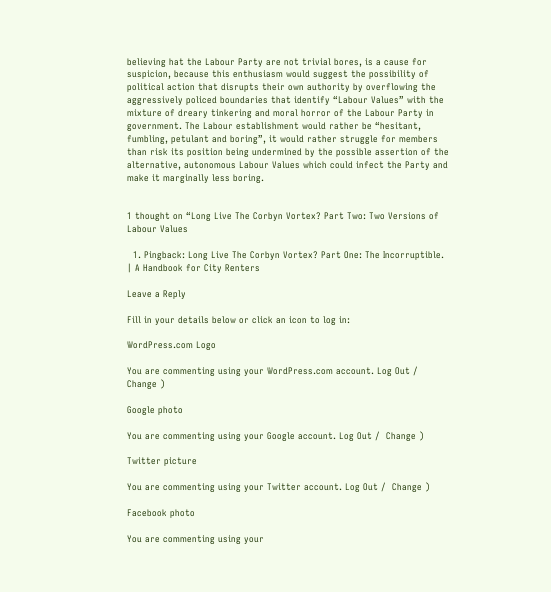believing hat the Labour Party are not trivial bores, is a cause for suspicion, because this enthusiasm would suggest the possibility of political action that disrupts their own authority by overflowing the aggressively policed boundaries that identify “Labour Values” with the mixture of dreary tinkering and moral horror of the Labour Party in government. The Labour establishment would rather be “hesitant, fumbling, petulant and boring”, it would rather struggle for members than risk its position being undermined by the possible assertion of the alternative, autonomous Labour Values which could infect the Party and make it marginally less boring.


1 thought on “Long Live The Corbyn Vortex? Part Two: Two Versions of Labour Values

  1. Pingback: Long Live The Corbyn Vortex? Part One: The Incorruptible. | A Handbook for City Renters

Leave a Reply

Fill in your details below or click an icon to log in:

WordPress.com Logo

You are commenting using your WordPress.com account. Log Out /  Change )

Google photo

You are commenting using your Google account. Log Out /  Change )

Twitter picture

You are commenting using your Twitter account. Log Out /  Change )

Facebook photo

You are commenting using your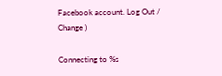Facebook account. Log Out /  Change )

Connecting to %s